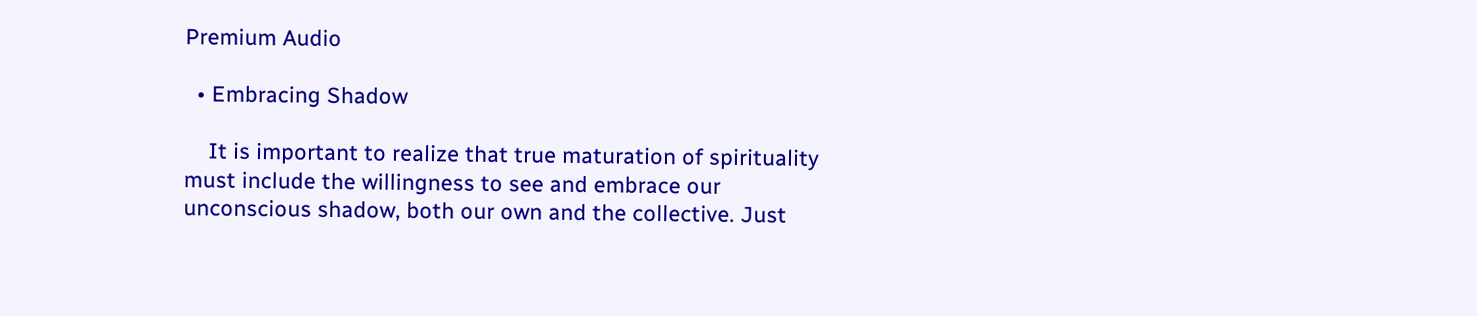Premium Audio

  • Embracing Shadow

    It is important to realize that true maturation of spirituality must include the willingness to see and embrace our unconscious shadow, both our own and the collective. Just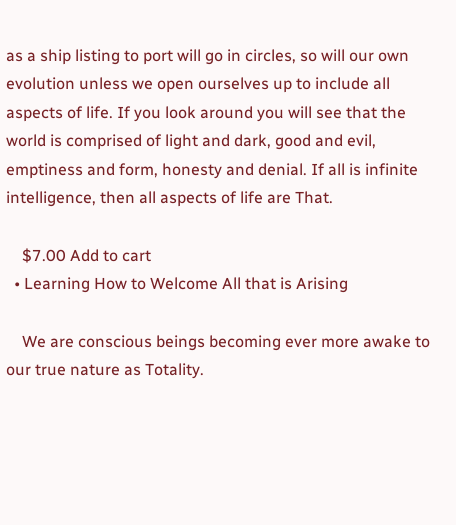as a ship listing to port will go in circles, so will our own evolution unless we open ourselves up to include all aspects of life. If you look around you will see that the world is comprised of light and dark, good and evil, emptiness and form, honesty and denial. If all is infinite intelligence, then all aspects of life are That.

    $7.00 Add to cart
  • Learning How to Welcome All that is Arising

    We are conscious beings becoming ever more awake to our true nature as Totality.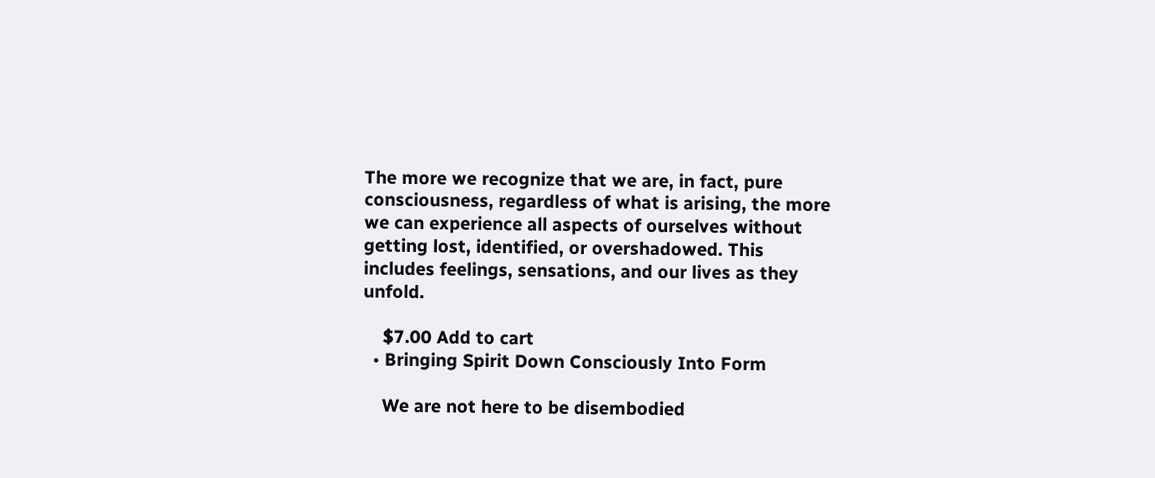The more we recognize that we are, in fact, pure consciousness, regardless of what is arising, the more we can experience all aspects of ourselves without getting lost, identified, or overshadowed. This includes feelings, sensations, and our lives as they unfold.

    $7.00 Add to cart
  • Bringing Spirit Down Consciously Into Form

    We are not here to be disembodied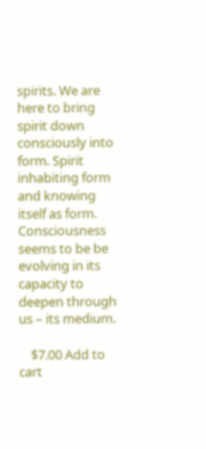spirits. We are here to bring spirit down consciously into form. Spirit inhabiting form and knowing itself as form. Consciousness seems to be be evolving in its capacity to deepen through us – its medium.

    $7.00 Add to cart